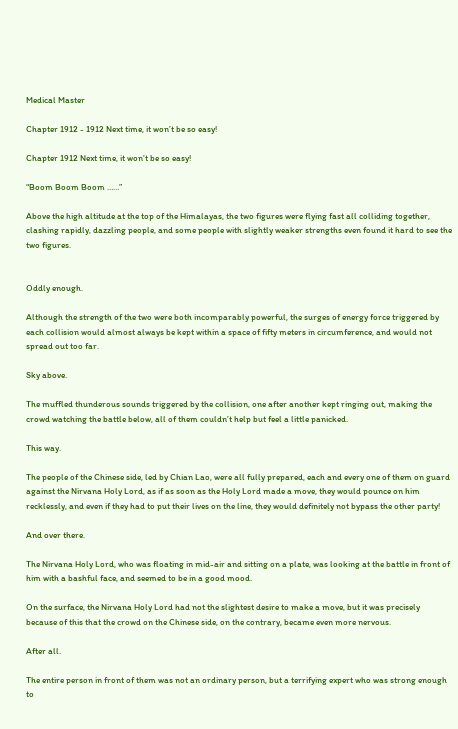Medical Master

Chapter 1912 - 1912 Next time, it won’t be so easy!

Chapter 1912 Next time, it won’t be so easy!

“Boom Boom Boom ……”

Above the high altitude at the top of the Himalayas, the two figures were flying fast all colliding together, clashing rapidly, dazzling people, and some people with slightly weaker strengths even found it hard to see the two figures.


Oddly enough.

Although the strength of the two were both incomparably powerful, the surges of energy force triggered by each collision would almost always be kept within a space of fifty meters in circumference, and would not spread out too far.

Sky above.

The muffled thunderous sounds triggered by the collision, one after another kept ringing out, making the crowd watching the battle below, all of them couldn’t help but feel a little panicked.

This way.

The people of the Chinese side, led by Chian Lao, were all fully prepared, each and every one of them on guard against the Nirvana Holy Lord, as if as soon as the Holy Lord made a move, they would pounce on him recklessly, and even if they had to put their lives on the line, they would definitely not bypass the other party!

And over there.

The Nirvana Holy Lord, who was floating in mid-air and sitting on a plate, was looking at the battle in front of him with a bashful face, and seemed to be in a good mood.

On the surface, the Nirvana Holy Lord had not the slightest desire to make a move, but it was precisely because of this that the crowd on the Chinese side, on the contrary, became even more nervous.

After all.

The entire person in front of them was not an ordinary person, but a terrifying expert who was strong enough to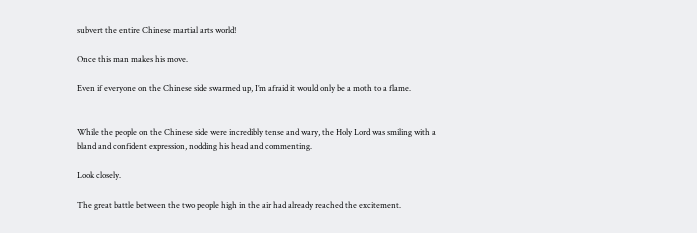subvert the entire Chinese martial arts world!

Once this man makes his move.

Even if everyone on the Chinese side swarmed up, I’m afraid it would only be a moth to a flame.


While the people on the Chinese side were incredibly tense and wary, the Holy Lord was smiling with a bland and confident expression, nodding his head and commenting.

Look closely.

The great battle between the two people high in the air had already reached the excitement.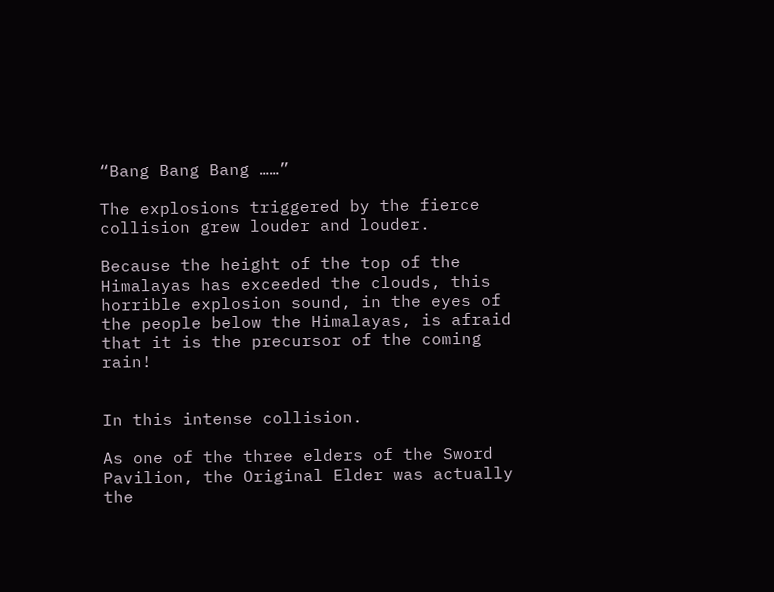“Bang Bang Bang ……”

The explosions triggered by the fierce collision grew louder and louder.

Because the height of the top of the Himalayas has exceeded the clouds, this horrible explosion sound, in the eyes of the people below the Himalayas, is afraid that it is the precursor of the coming rain!


In this intense collision.

As one of the three elders of the Sword Pavilion, the Original Elder was actually the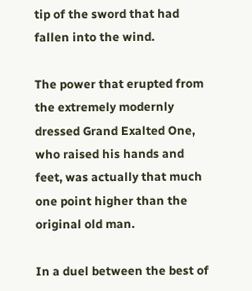tip of the sword that had fallen into the wind.

The power that erupted from the extremely modernly dressed Grand Exalted One, who raised his hands and feet, was actually that much one point higher than the original old man.

In a duel between the best of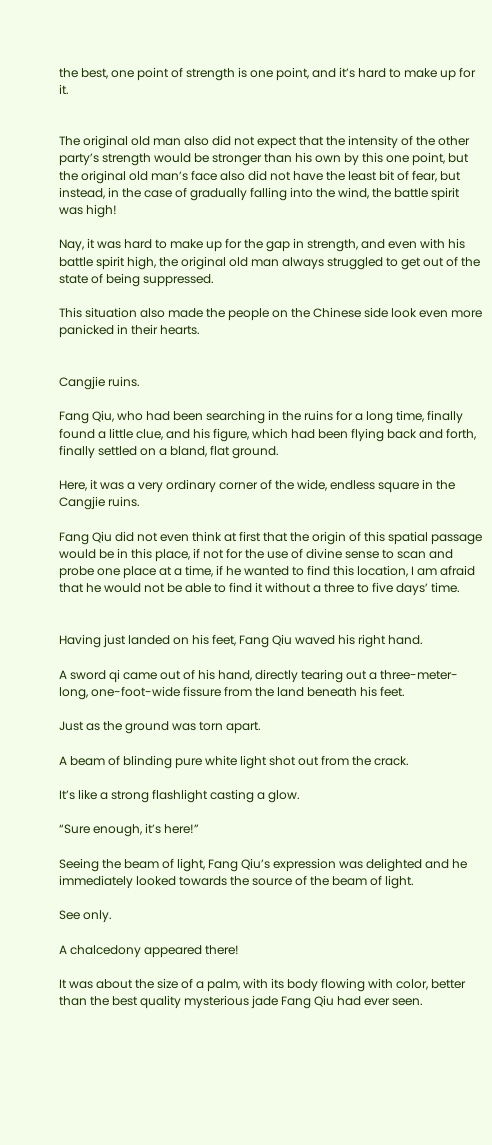the best, one point of strength is one point, and it’s hard to make up for it.


The original old man also did not expect that the intensity of the other party’s strength would be stronger than his own by this one point, but the original old man’s face also did not have the least bit of fear, but instead, in the case of gradually falling into the wind, the battle spirit was high!

Nay, it was hard to make up for the gap in strength, and even with his battle spirit high, the original old man always struggled to get out of the state of being suppressed.

This situation also made the people on the Chinese side look even more panicked in their hearts.


Cangjie ruins.

Fang Qiu, who had been searching in the ruins for a long time, finally found a little clue, and his figure, which had been flying back and forth, finally settled on a bland, flat ground.

Here, it was a very ordinary corner of the wide, endless square in the Cangjie ruins.

Fang Qiu did not even think at first that the origin of this spatial passage would be in this place, if not for the use of divine sense to scan and probe one place at a time, if he wanted to find this location, I am afraid that he would not be able to find it without a three to five days’ time.


Having just landed on his feet, Fang Qiu waved his right hand.

A sword qi came out of his hand, directly tearing out a three-meter-long, one-foot-wide fissure from the land beneath his feet.

Just as the ground was torn apart.

A beam of blinding pure white light shot out from the crack.

It’s like a strong flashlight casting a glow.

“Sure enough, it’s here!”

Seeing the beam of light, Fang Qiu’s expression was delighted and he immediately looked towards the source of the beam of light.

See only.

A chalcedony appeared there!

It was about the size of a palm, with its body flowing with color, better than the best quality mysterious jade Fang Qiu had ever seen.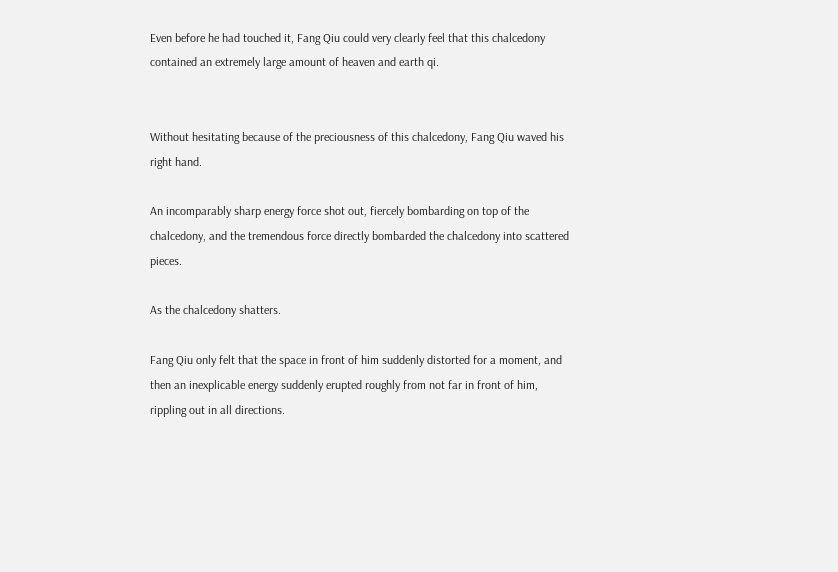Even before he had touched it, Fang Qiu could very clearly feel that this chalcedony contained an extremely large amount of heaven and earth qi.


Without hesitating because of the preciousness of this chalcedony, Fang Qiu waved his right hand.

An incomparably sharp energy force shot out, fiercely bombarding on top of the chalcedony, and the tremendous force directly bombarded the chalcedony into scattered pieces.

As the chalcedony shatters.

Fang Qiu only felt that the space in front of him suddenly distorted for a moment, and then an inexplicable energy suddenly erupted roughly from not far in front of him, rippling out in all directions.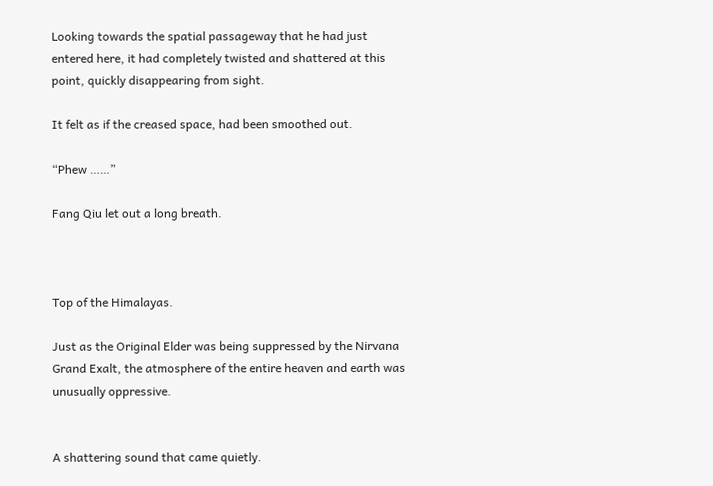Looking towards the spatial passageway that he had just entered here, it had completely twisted and shattered at this point, quickly disappearing from sight.

It felt as if the creased space, had been smoothed out.

“Phew ……”

Fang Qiu let out a long breath.



Top of the Himalayas.

Just as the Original Elder was being suppressed by the Nirvana Grand Exalt, the atmosphere of the entire heaven and earth was unusually oppressive.


A shattering sound that came quietly.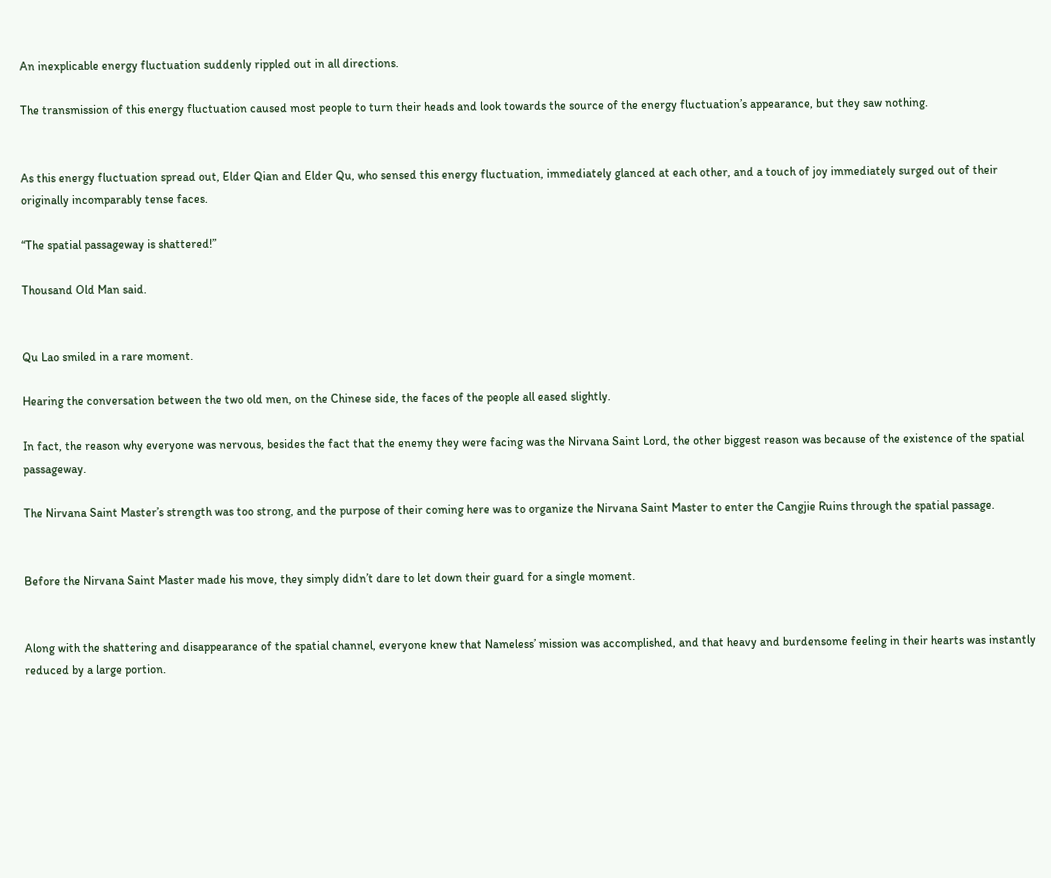An inexplicable energy fluctuation suddenly rippled out in all directions.

The transmission of this energy fluctuation caused most people to turn their heads and look towards the source of the energy fluctuation’s appearance, but they saw nothing.


As this energy fluctuation spread out, Elder Qian and Elder Qu, who sensed this energy fluctuation, immediately glanced at each other, and a touch of joy immediately surged out of their originally incomparably tense faces.

“The spatial passageway is shattered!”

Thousand Old Man said.


Qu Lao smiled in a rare moment.

Hearing the conversation between the two old men, on the Chinese side, the faces of the people all eased slightly.

In fact, the reason why everyone was nervous, besides the fact that the enemy they were facing was the Nirvana Saint Lord, the other biggest reason was because of the existence of the spatial passageway.

The Nirvana Saint Master’s strength was too strong, and the purpose of their coming here was to organize the Nirvana Saint Master to enter the Cangjie Ruins through the spatial passage.


Before the Nirvana Saint Master made his move, they simply didn’t dare to let down their guard for a single moment.


Along with the shattering and disappearance of the spatial channel, everyone knew that Nameless’ mission was accomplished, and that heavy and burdensome feeling in their hearts was instantly reduced by a large portion.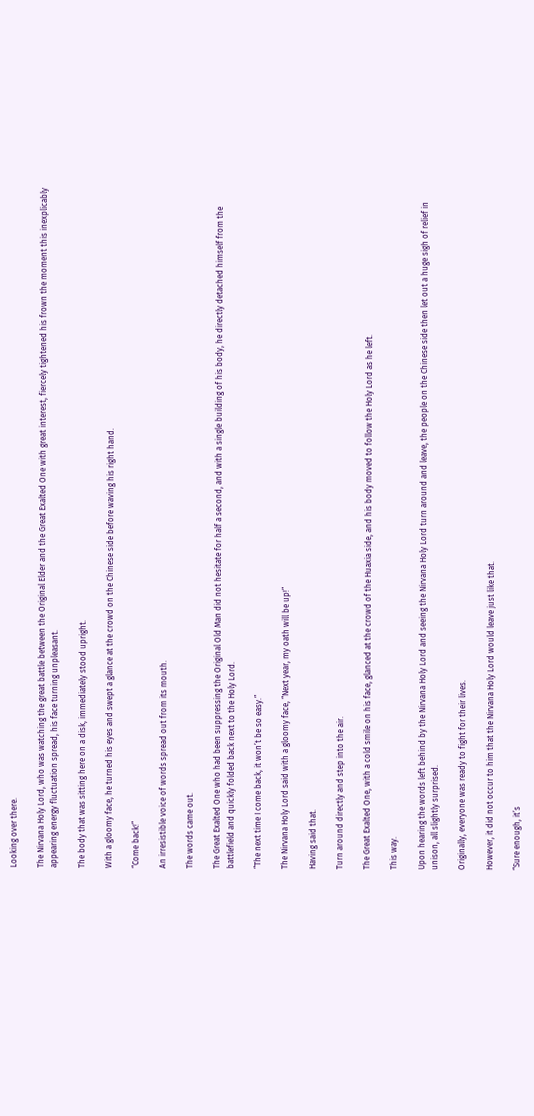Looking over there.

The Nirvana Holy Lord, who was watching the great battle between the Original Elder and the Great Exalted One with great interest, fiercely tightened his frown the moment this inexplicably appearing energy fluctuation spread, his face turning unpleasant.

The body that was sitting here on a disk, immediately stood upright.

With a gloomy face, he turned his eyes and swept a glance at the crowd on the Chinese side before waving his right hand.

“Come back!”

An irresistible voice of words spread out from its mouth.

The words came out.

The Great Exalted One who had been suppressing the Original Old Man did not hesitate for half a second, and with a single building of his body, he directly detached himself from the battlefield and quickly folded back next to the Holy Lord.

“The next time I come back, it won’t be so easy.”

The Nirvana Holy Lord said with a gloomy face, “Next year, my oath will be up!”

Having said that.

Turn around directly and step into the air.

The Great Exalted One, with a cold smile on his face, glanced at the crowd of the Huaxia side, and his body moved to follow the Holy Lord as he left.

This way.

Upon hearing the words left behind by the Nirvana Holy Lord and seeing the Nirvana Holy Lord turn around and leave, the people on the Chinese side then let out a huge sigh of relief in unison, all slightly surprised.

Originally, everyone was ready to fight for their lives.

However, it did not occur to him that the Nirvana Holy Lord would leave just like that.

“Sure enough, it’s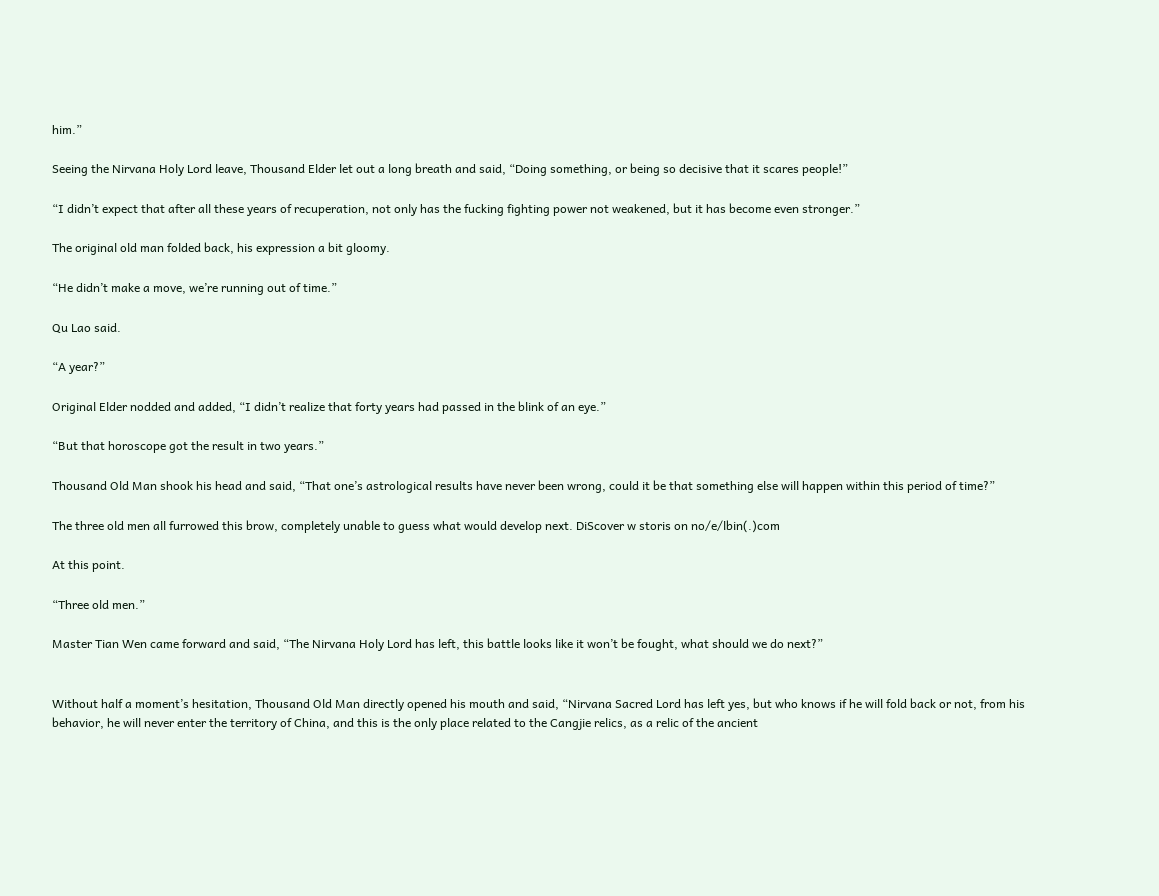him.”

Seeing the Nirvana Holy Lord leave, Thousand Elder let out a long breath and said, “Doing something, or being so decisive that it scares people!”

“I didn’t expect that after all these years of recuperation, not only has the fucking fighting power not weakened, but it has become even stronger.”

The original old man folded back, his expression a bit gloomy.

“He didn’t make a move, we’re running out of time.”

Qu Lao said.

“A year?”

Original Elder nodded and added, “I didn’t realize that forty years had passed in the blink of an eye.”

“But that horoscope got the result in two years.”

Thousand Old Man shook his head and said, “That one’s astrological results have never been wrong, could it be that something else will happen within this period of time?”

The three old men all furrowed this brow, completely unable to guess what would develop next. DiScover w storis on no/e/lbin(.)com

At this point.

“Three old men.”

Master Tian Wen came forward and said, “The Nirvana Holy Lord has left, this battle looks like it won’t be fought, what should we do next?”


Without half a moment’s hesitation, Thousand Old Man directly opened his mouth and said, “Nirvana Sacred Lord has left yes, but who knows if he will fold back or not, from his behavior, he will never enter the territory of China, and this is the only place related to the Cangjie relics, as a relic of the ancient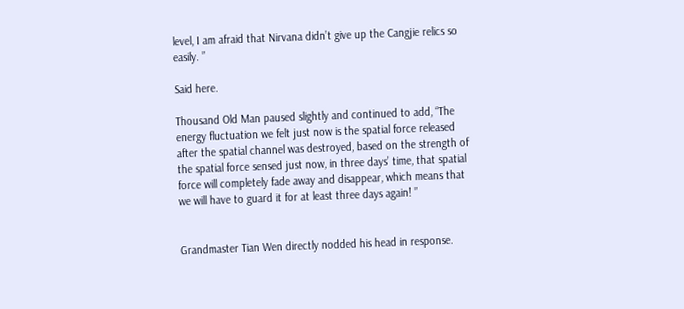level, I am afraid that Nirvana didn’t give up the Cangjie relics so easily. ”

Said here.

Thousand Old Man paused slightly and continued to add, “The energy fluctuation we felt just now is the spatial force released after the spatial channel was destroyed, based on the strength of the spatial force sensed just now, in three days’ time, that spatial force will completely fade away and disappear, which means that we will have to guard it for at least three days again! ”


Grandmaster Tian Wen directly nodded his head in response.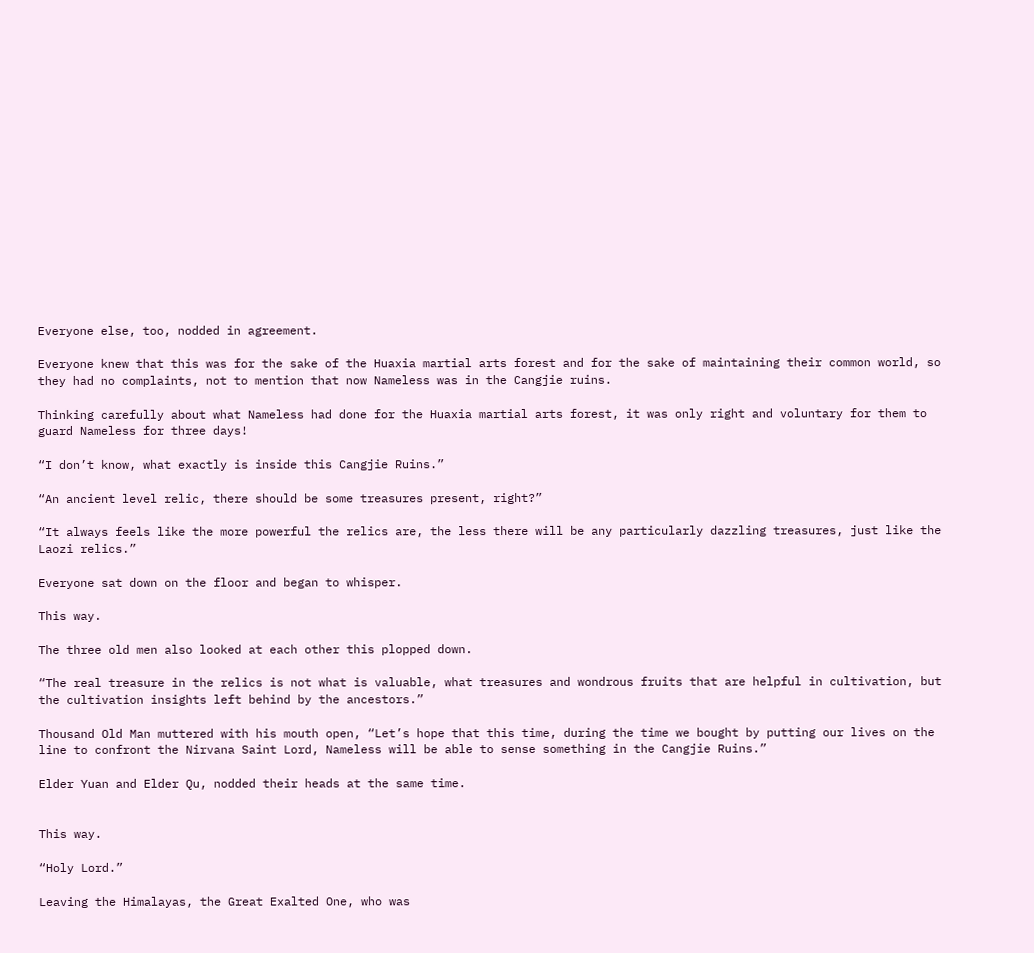Everyone else, too, nodded in agreement.

Everyone knew that this was for the sake of the Huaxia martial arts forest and for the sake of maintaining their common world, so they had no complaints, not to mention that now Nameless was in the Cangjie ruins.

Thinking carefully about what Nameless had done for the Huaxia martial arts forest, it was only right and voluntary for them to guard Nameless for three days!

“I don’t know, what exactly is inside this Cangjie Ruins.”

“An ancient level relic, there should be some treasures present, right?”

“It always feels like the more powerful the relics are, the less there will be any particularly dazzling treasures, just like the Laozi relics.”

Everyone sat down on the floor and began to whisper.

This way.

The three old men also looked at each other this plopped down.

“The real treasure in the relics is not what is valuable, what treasures and wondrous fruits that are helpful in cultivation, but the cultivation insights left behind by the ancestors.”

Thousand Old Man muttered with his mouth open, “Let’s hope that this time, during the time we bought by putting our lives on the line to confront the Nirvana Saint Lord, Nameless will be able to sense something in the Cangjie Ruins.”

Elder Yuan and Elder Qu, nodded their heads at the same time.


This way.

“Holy Lord.”

Leaving the Himalayas, the Great Exalted One, who was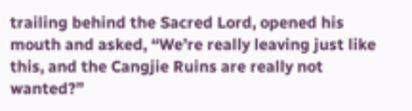trailing behind the Sacred Lord, opened his mouth and asked, “We’re really leaving just like this, and the Cangjie Ruins are really not wanted?”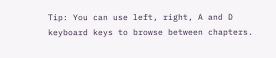Tip: You can use left, right, A and D keyboard keys to browse between chapters.